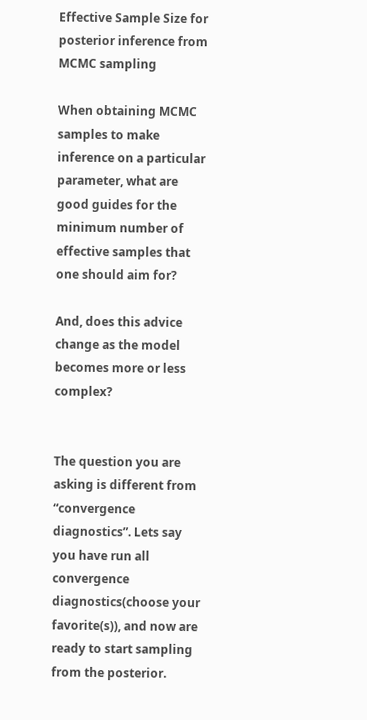Effective Sample Size for posterior inference from MCMC sampling

When obtaining MCMC samples to make inference on a particular parameter, what are good guides for the minimum number of effective samples that one should aim for?

And, does this advice change as the model becomes more or less complex?


The question you are asking is different from “convergence diagnostics”. Lets say you have run all convergence diagnostics(choose your favorite(s)), and now are ready to start sampling from the posterior.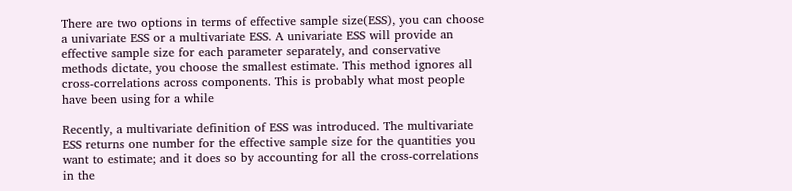There are two options in terms of effective sample size(ESS), you can choose a univariate ESS or a multivariate ESS. A univariate ESS will provide an effective sample size for each parameter separately, and conservative methods dictate, you choose the smallest estimate. This method ignores all cross-correlations across components. This is probably what most people have been using for a while

Recently, a multivariate definition of ESS was introduced. The multivariate ESS returns one number for the effective sample size for the quantities you want to estimate; and it does so by accounting for all the cross-correlations in the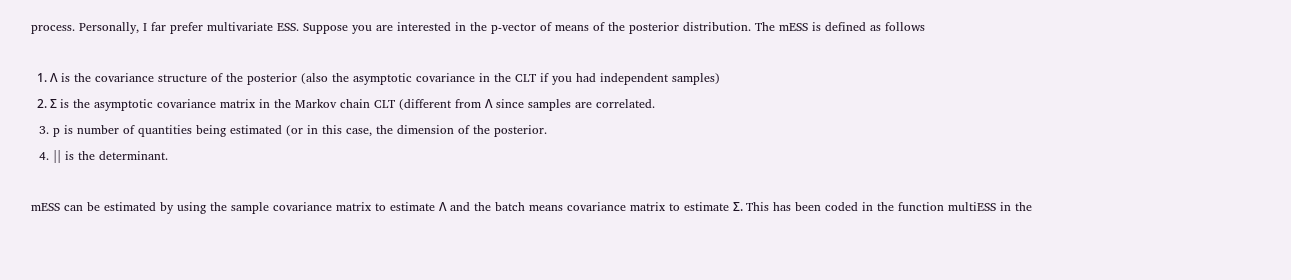process. Personally, I far prefer multivariate ESS. Suppose you are interested in the p-vector of means of the posterior distribution. The mESS is defined as follows

  1. Λ is the covariance structure of the posterior (also the asymptotic covariance in the CLT if you had independent samples)
  2. Σ is the asymptotic covariance matrix in the Markov chain CLT (different from Λ since samples are correlated.
  3. p is number of quantities being estimated (or in this case, the dimension of the posterior.
  4. || is the determinant.

mESS can be estimated by using the sample covariance matrix to estimate Λ and the batch means covariance matrix to estimate Σ. This has been coded in the function multiESS in the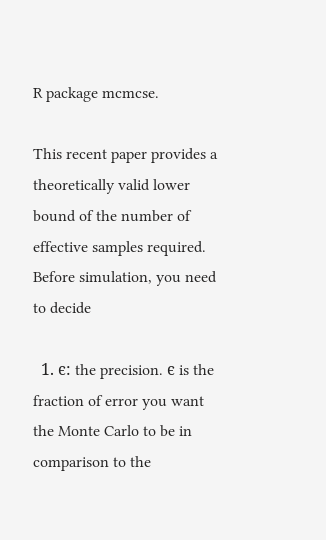R package mcmcse.

This recent paper provides a theoretically valid lower bound of the number of effective samples required. Before simulation, you need to decide

  1. ϵ: the precision. ϵ is the fraction of error you want the Monte Carlo to be in comparison to the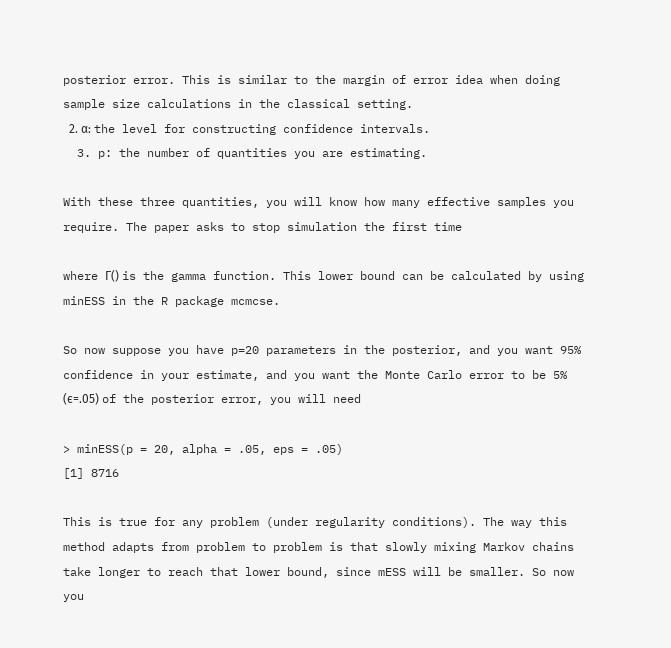posterior error. This is similar to the margin of error idea when doing sample size calculations in the classical setting.
  2. α: the level for constructing confidence intervals.
  3. p: the number of quantities you are estimating.

With these three quantities, you will know how many effective samples you require. The paper asks to stop simulation the first time

where Γ() is the gamma function. This lower bound can be calculated by using minESS in the R package mcmcse.

So now suppose you have p=20 parameters in the posterior, and you want 95% confidence in your estimate, and you want the Monte Carlo error to be 5% (ϵ=.05) of the posterior error, you will need

> minESS(p = 20, alpha = .05, eps = .05)
[1] 8716

This is true for any problem (under regularity conditions). The way this method adapts from problem to problem is that slowly mixing Markov chains take longer to reach that lower bound, since mESS will be smaller. So now you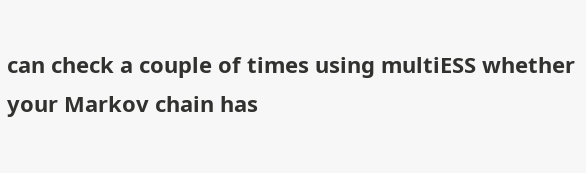can check a couple of times using multiESS whether your Markov chain has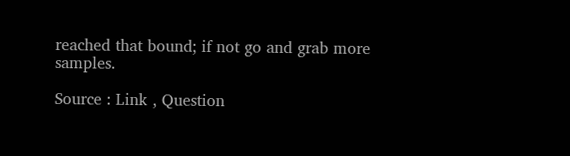reached that bound; if not go and grab more samples.

Source : Link , Question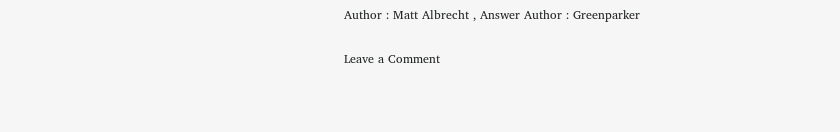Author : Matt Albrecht , Answer Author : Greenparker

Leave a Comment